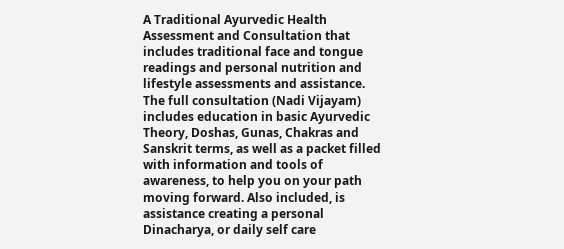A Traditional Ayurvedic Health Assessment and Consultation that includes traditional face and tongue readings and personal nutrition and lifestyle assessments and assistance. The full consultation (Nadi Vijayam) includes education in basic Ayurvedic Theory, Doshas, Gunas, Chakras and Sanskrit terms, as well as a packet filled with information and tools of awareness, to help you on your path moving forward. Also included, is assistance creating a personal Dinacharya, or daily self care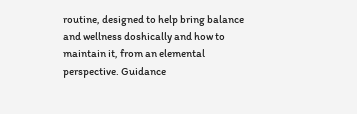routine, designed to help bring balance and wellness doshically and how to maintain it, from an elemental perspective. Guidance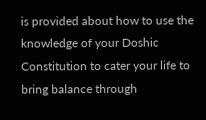is provided about how to use the knowledge of your Doshic Constitution to cater your life to bring balance through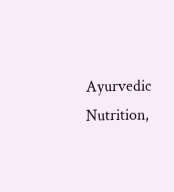Ayurvedic Nutrition,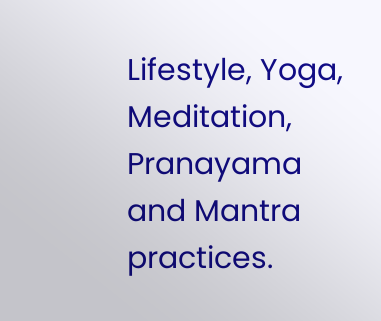Lifestyle, Yoga, Meditation, Pranayama and Mantra practices.